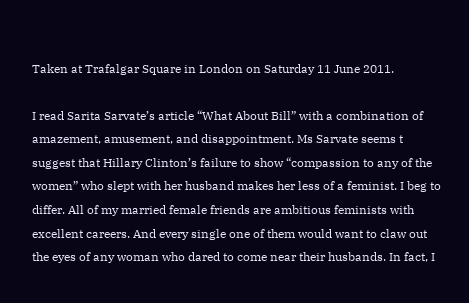Taken at Trafalgar Square in London on Saturday 11 June 2011.

I read Sarita Sarvate’s article “What About Bill” with a combination of amazement, amusement, and disappointment. Ms Sarvate seems t suggest that Hillary Clinton’s failure to show “compassion to any of the women” who slept with her husband makes her less of a feminist. I beg to differ. All of my married female friends are ambitious feminists with excellent careers. And every single one of them would want to claw out the eyes of any woman who dared to come near their husbands. In fact, I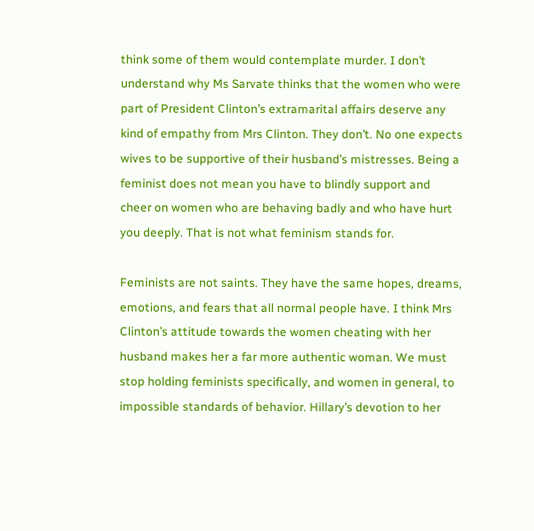think some of them would contemplate murder. I don’t understand why Ms Sarvate thinks that the women who were part of President Clinton’s extramarital affairs deserve any kind of empathy from Mrs Clinton. They don’t. No one expects wives to be supportive of their husband’s mistresses. Being a feminist does not mean you have to blindly support and cheer on women who are behaving badly and who have hurt you deeply. That is not what feminism stands for.

Feminists are not saints. They have the same hopes, dreams, emotions, and fears that all normal people have. I think Mrs Clinton’s attitude towards the women cheating with her husband makes her a far more authentic woman. We must stop holding feminists specifically, and women in general, to impossible standards of behavior. Hillary’s devotion to her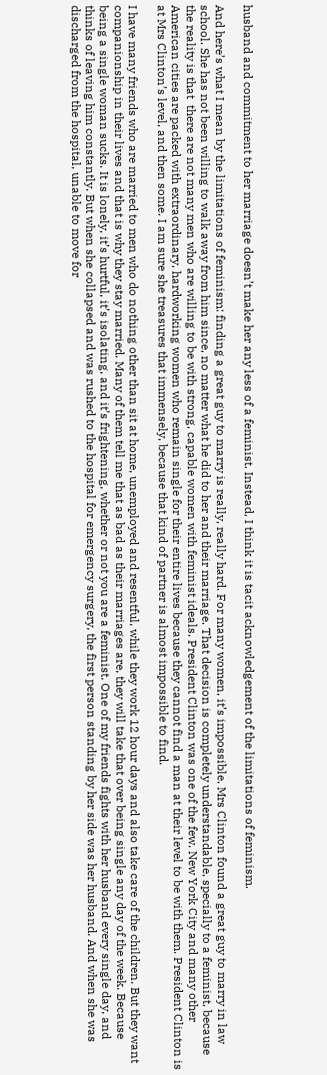husband and commitment to her marriage doesn’t make her any less of a feminist. Instead, I think it is tacit acknowledgement of the limitations of feminism.

And here’s what I mean by the limitations of feminism: finding a great guy to marry is really, really hard. For many women, it’s impossible. Mrs Clinton found a great guy to marry in law school. She has not been willing to walk away from him since, no matter what he did to her and their marriage. That decision is completely understandable, specially to a feminist, because the reality is that  there are not many men who are willing to be with strong, capable women with feminist ideals. President Clinton was one of the few. New York City and many other American cities are packed with extraordinary, hardworking women who remain single for their entire lives because they cannot find a man at their level to be with them. President Clinton is at Mrs Clinton’s level, and then some. I am sure she treasures that immensely, because that kind of partner is almost impossible to find.

I have many friends who are married to men who do nothing other than sit at home, unemployed and resentful, while they work 12 hour days and also take care of the children. But they want companionship in their lives and that is why they stay married. Many of them tell me that as bad as their marriages are, they will take that over being single any day of the week. Because being a single woman sucks. It is lonely, it’s hurtful, it’s isolating, and it’s frightening, whether or not you are a feminist. One of my friends fights with her husband every single day, and thinks of leaving him constantly. But when she collapsed and was rushed to the hospital for emergency surgery, the first person standing by her side was her husband. And when she was discharged from the hospital, unable to move for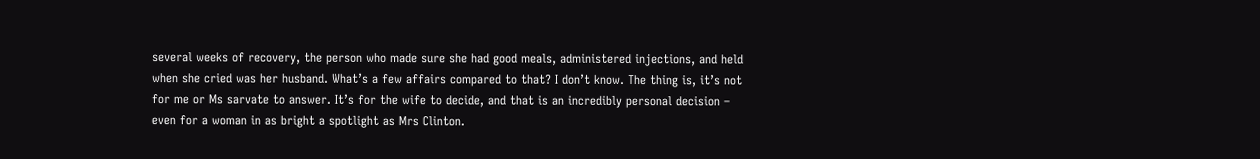several weeks of recovery, the person who made sure she had good meals, administered injections, and held when she cried was her husband. What’s a few affairs compared to that? I don’t know. The thing is, it’s not for me or Ms sarvate to answer. It’s for the wife to decide, and that is an incredibly personal decision – even for a woman in as bright a spotlight as Mrs Clinton.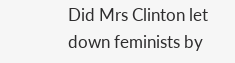Did Mrs Clinton let down feminists by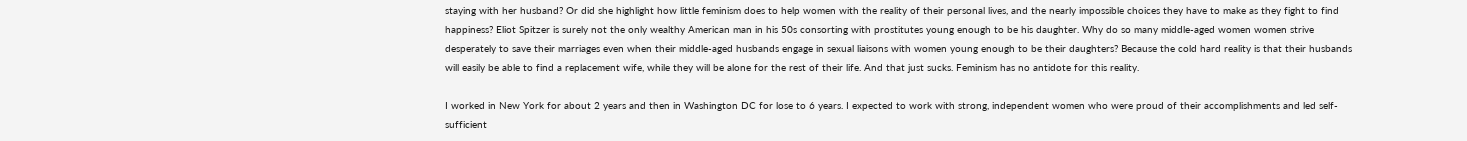staying with her husband? Or did she highlight how little feminism does to help women with the reality of their personal lives, and the nearly impossible choices they have to make as they fight to find happiness? Eliot Spitzer is surely not the only wealthy American man in his 50s consorting with prostitutes young enough to be his daughter. Why do so many middle-aged women women strive desperately to save their marriages even when their middle-aged husbands engage in sexual liaisons with women young enough to be their daughters? Because the cold hard reality is that their husbands will easily be able to find a replacement wife, while they will be alone for the rest of their life. And that just sucks. Feminism has no antidote for this reality.

I worked in New York for about 2 years and then in Washington DC for lose to 6 years. I expected to work with strong, independent women who were proud of their accomplishments and led self-sufficient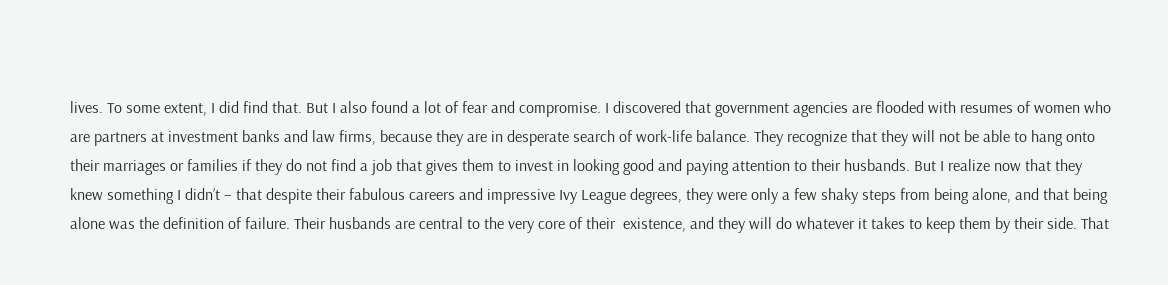lives. To some extent, I did find that. But I also found a lot of fear and compromise. I discovered that government agencies are flooded with resumes of women who are partners at investment banks and law firms, because they are in desperate search of work-life balance. They recognize that they will not be able to hang onto their marriages or families if they do not find a job that gives them to invest in looking good and paying attention to their husbands. But I realize now that they knew something I didn’t – that despite their fabulous careers and impressive Ivy League degrees, they were only a few shaky steps from being alone, and that being alone was the definition of failure. Their husbands are central to the very core of their  existence, and they will do whatever it takes to keep them by their side. That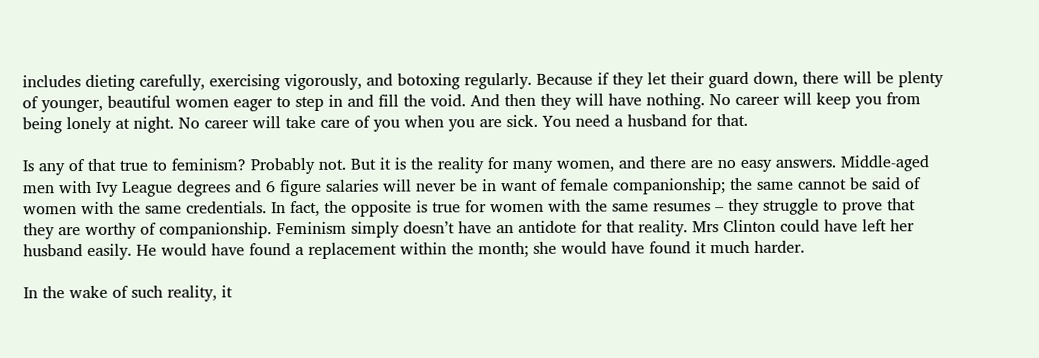includes dieting carefully, exercising vigorously, and botoxing regularly. Because if they let their guard down, there will be plenty of younger, beautiful women eager to step in and fill the void. And then they will have nothing. No career will keep you from being lonely at night. No career will take care of you when you are sick. You need a husband for that.

Is any of that true to feminism? Probably not. But it is the reality for many women, and there are no easy answers. Middle-aged men with Ivy League degrees and 6 figure salaries will never be in want of female companionship; the same cannot be said of women with the same credentials. In fact, the opposite is true for women with the same resumes – they struggle to prove that they are worthy of companionship. Feminism simply doesn’t have an antidote for that reality. Mrs Clinton could have left her husband easily. He would have found a replacement within the month; she would have found it much harder.

In the wake of such reality, it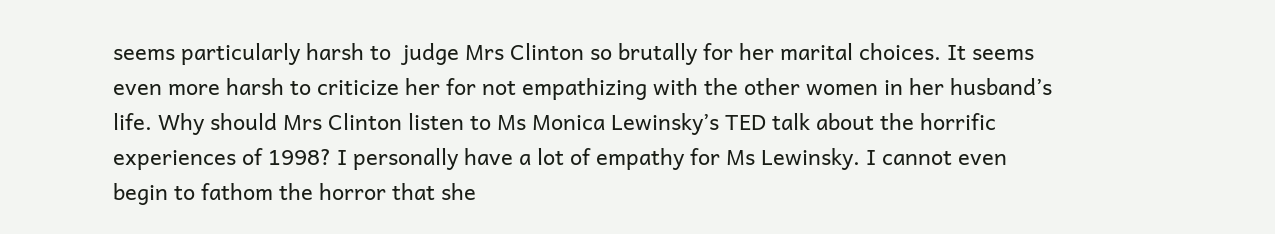seems particularly harsh to  judge Mrs Clinton so brutally for her marital choices. It seems even more harsh to criticize her for not empathizing with the other women in her husband’s life. Why should Mrs Clinton listen to Ms Monica Lewinsky’s TED talk about the horrific experiences of 1998? I personally have a lot of empathy for Ms Lewinsky. I cannot even begin to fathom the horror that she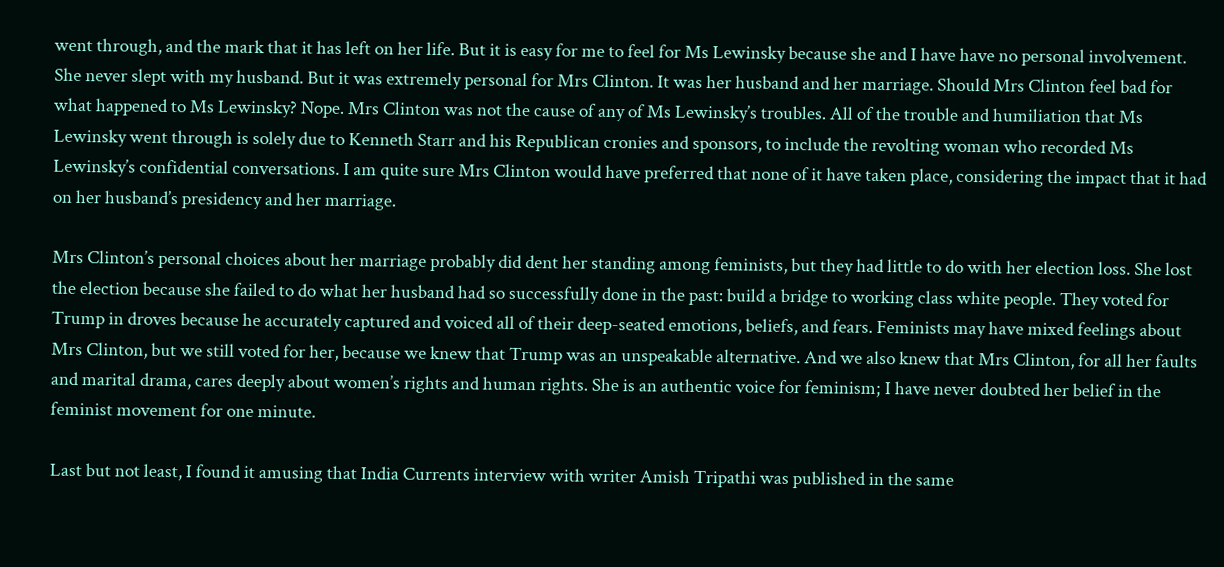went through, and the mark that it has left on her life. But it is easy for me to feel for Ms Lewinsky because she and I have have no personal involvement. She never slept with my husband. But it was extremely personal for Mrs Clinton. It was her husband and her marriage. Should Mrs Clinton feel bad for what happened to Ms Lewinsky? Nope. Mrs Clinton was not the cause of any of Ms Lewinsky’s troubles. All of the trouble and humiliation that Ms Lewinsky went through is solely due to Kenneth Starr and his Republican cronies and sponsors, to include the revolting woman who recorded Ms Lewinsky’s confidential conversations. I am quite sure Mrs Clinton would have preferred that none of it have taken place, considering the impact that it had on her husband’s presidency and her marriage.

Mrs Clinton’s personal choices about her marriage probably did dent her standing among feminists, but they had little to do with her election loss. She lost the election because she failed to do what her husband had so successfully done in the past: build a bridge to working class white people. They voted for Trump in droves because he accurately captured and voiced all of their deep-seated emotions, beliefs, and fears. Feminists may have mixed feelings about Mrs Clinton, but we still voted for her, because we knew that Trump was an unspeakable alternative. And we also knew that Mrs Clinton, for all her faults and marital drama, cares deeply about women’s rights and human rights. She is an authentic voice for feminism; I have never doubted her belief in the feminist movement for one minute.

Last but not least, I found it amusing that India Currents interview with writer Amish Tripathi was published in the same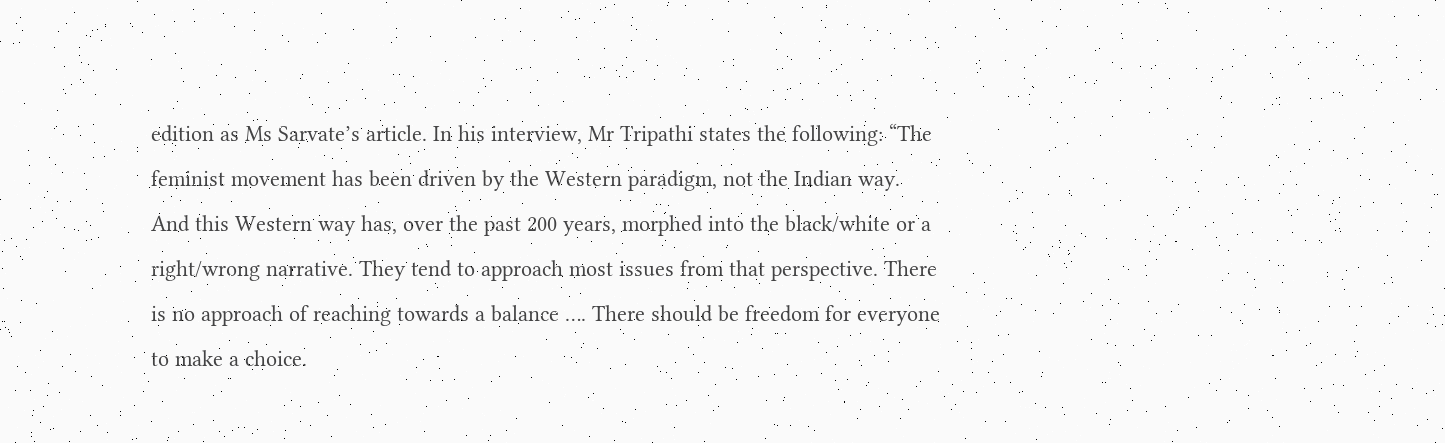edition as Ms Sarvate’s article. In his interview, Mr Tripathi states the following: “The feminist movement has been driven by the Western paradigm, not the Indian way. And this Western way has, over the past 200 years, morphed into the black/white or a right/wrong narrative. They tend to approach most issues from that perspective. There is no approach of reaching towards a balance …. There should be freedom for everyone to make a choice.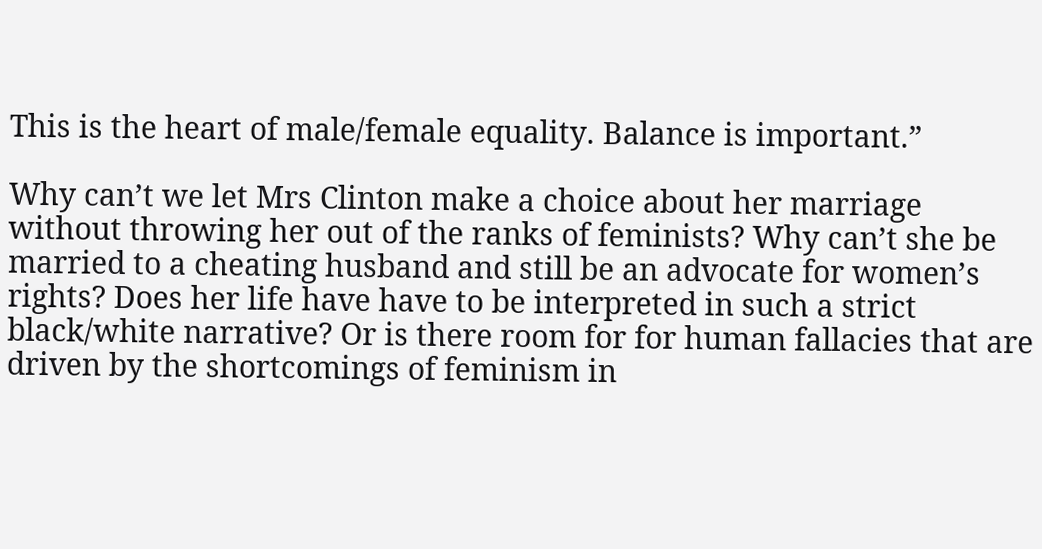This is the heart of male/female equality. Balance is important.”

Why can’t we let Mrs Clinton make a choice about her marriage without throwing her out of the ranks of feminists? Why can’t she be married to a cheating husband and still be an advocate for women’s rights? Does her life have have to be interpreted in such a strict black/white narrative? Or is there room for for human fallacies that are driven by the shortcomings of feminism in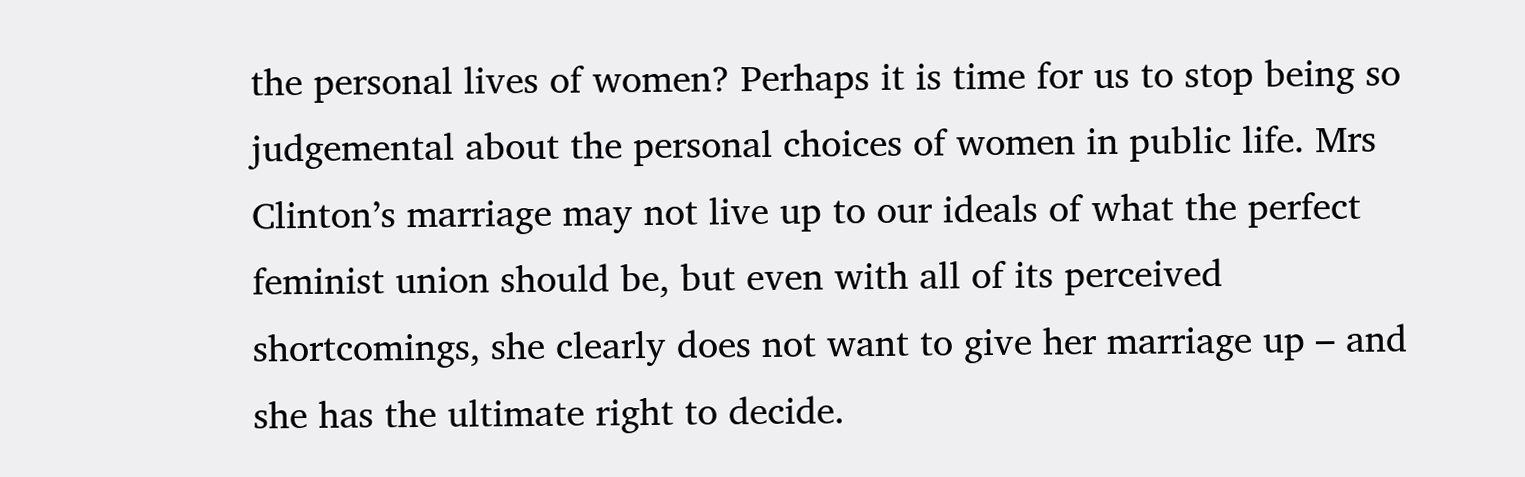the personal lives of women? Perhaps it is time for us to stop being so judgemental about the personal choices of women in public life. Mrs Clinton’s marriage may not live up to our ideals of what the perfect feminist union should be, but even with all of its perceived shortcomings, she clearly does not want to give her marriage up – and she has the ultimate right to decide.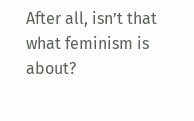After all, isn’t that what feminism is about?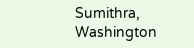Sumithra, Washington